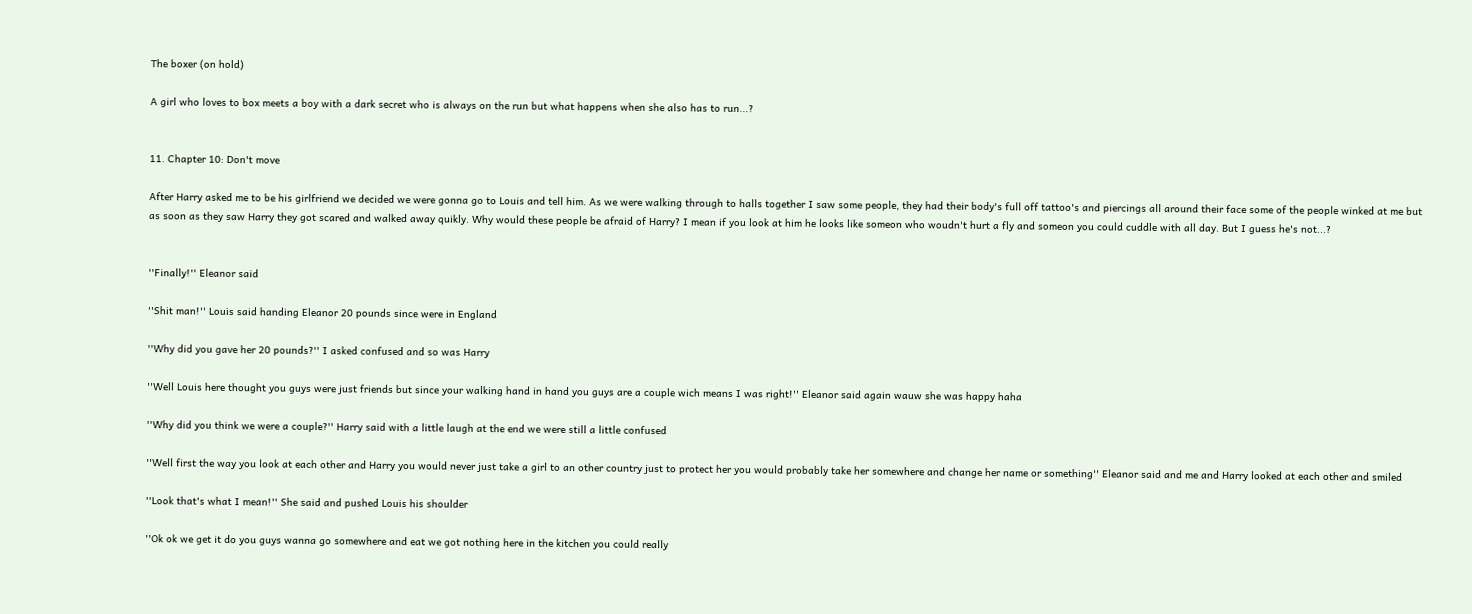The boxer (on hold)

A girl who loves to box meets a boy with a dark secret who is always on the run but what happens when she also has to run...?


11. Chapter 10: Don't move

After Harry asked me to be his girlfriend we decided we were gonna go to Louis and tell him. As we were walking through to halls together I saw some people, they had their body's full off tattoo's and piercings all around their face some of the people winked at me but as soon as they saw Harry they got scared and walked away quikly. Why would these people be afraid of Harry? I mean if you look at him he looks like someon who woudn't hurt a fly and someon you could cuddle with all day. But I guess he's not...?


''Finally!'' Eleanor said

''Shit man!'' Louis said handing Eleanor 20 pounds since were in England

''Why did you gave her 20 pounds?'' I asked confused and so was Harry

''Well Louis here thought you guys were just friends but since your walking hand in hand you guys are a couple wich means I was right!'' Eleanor said again wauw she was happy haha

''Why did you think we were a couple?'' Harry said with a little laugh at the end we were still a little confused

''Well first the way you look at each other and Harry you would never just take a girl to an other country just to protect her you would probably take her somewhere and change her name or something'' Eleanor said and me and Harry looked at each other and smiled

''Look that's what I mean!'' She said and pushed Louis his shoulder

''Ok ok we get it do you guys wanna go somewhere and eat we got nothing here in the kitchen you could really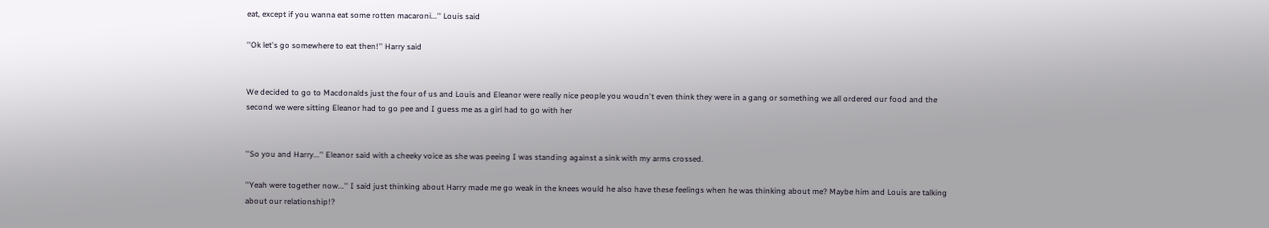eat, except if you wanna eat some rotten macaroni...'' Louis said

''Ok let's go somewhere to eat then!'' Harry said


We decided to go to Macdonalds just the four of us and Louis and Eleanor were really nice people you woudn't even think they were in a gang or something we all ordered our food and the second we were sitting Eleanor had to go pee and I guess me as a girl had to go with her


''So you and Harry...'' Eleanor said with a cheeky voice as she was peeing I was standing against a sink with my arms crossed.

''Yeah were together now...'' I said just thinking about Harry made me go weak in the knees would he also have these feelings when he was thinking about me? Maybe him and Louis are talking about our relationship!?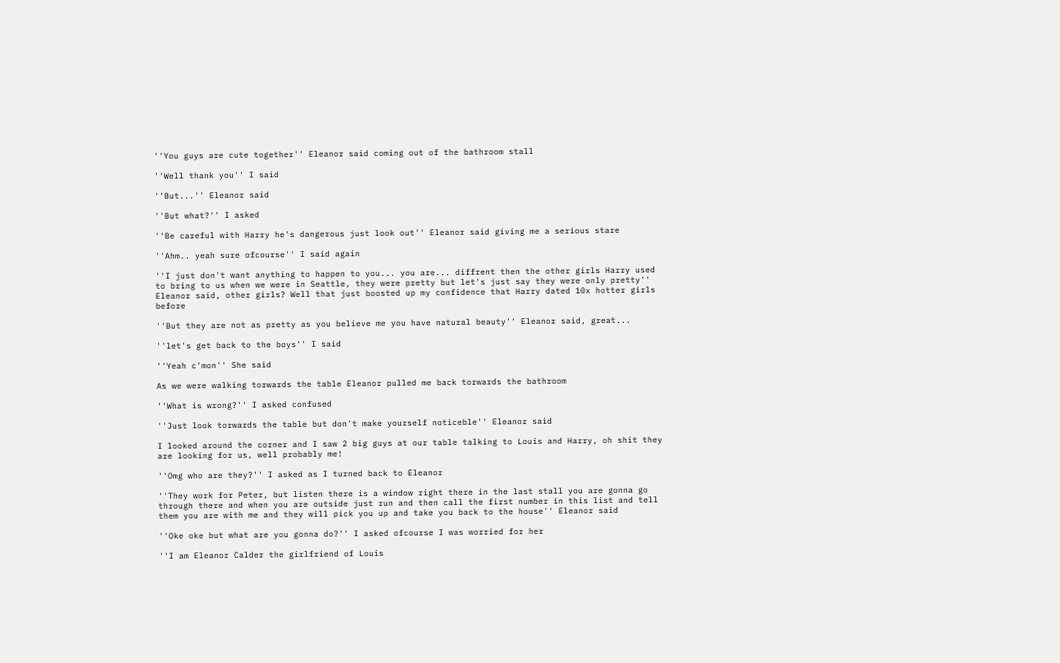''You guys are cute together'' Eleanor said coming out of the bathroom stall

''Well thank you'' I said

''But...'' Eleanor said

''But what?'' I asked

''Be careful with Harry he's dangerous just look out'' Eleanor said giving me a serious stare

''Ahm.. yeah sure ofcourse'' I said again

''I just don't want anything to happen to you... you are... diffrent then the other girls Harry used to bring to us when we were in Seattle, they were pretty but let's just say they were only pretty'' Eleanor said, other girls? Well that just boosted up my confidence that Harry dated 10x hotter girls before

''But they are not as pretty as you believe me you have natural beauty'' Eleanor said, great...

''let's get back to the boys'' I said

''Yeah c'mon'' She said

As we were walking torwards the table Eleanor pulled me back torwards the bathroom

''What is wrong?'' I asked confused

''Just look torwards the table but don't make yourself noticeble'' Eleanor said

I looked around the corner and I saw 2 big guys at our table talking to Louis and Harry, oh shit they are looking for us, well probably me!

''Omg who are they?'' I asked as I turned back to Eleanor

''They work for Peter, but listen there is a window right there in the last stall you are gonna go through there and when you are outside just run and then call the first number in this list and tell them you are with me and they will pick you up and take you back to the house'' Eleanor said

''Oke oke but what are you gonna do?'' I asked ofcourse I was worried for her

''I am Eleanor Calder the girlfriend of Louis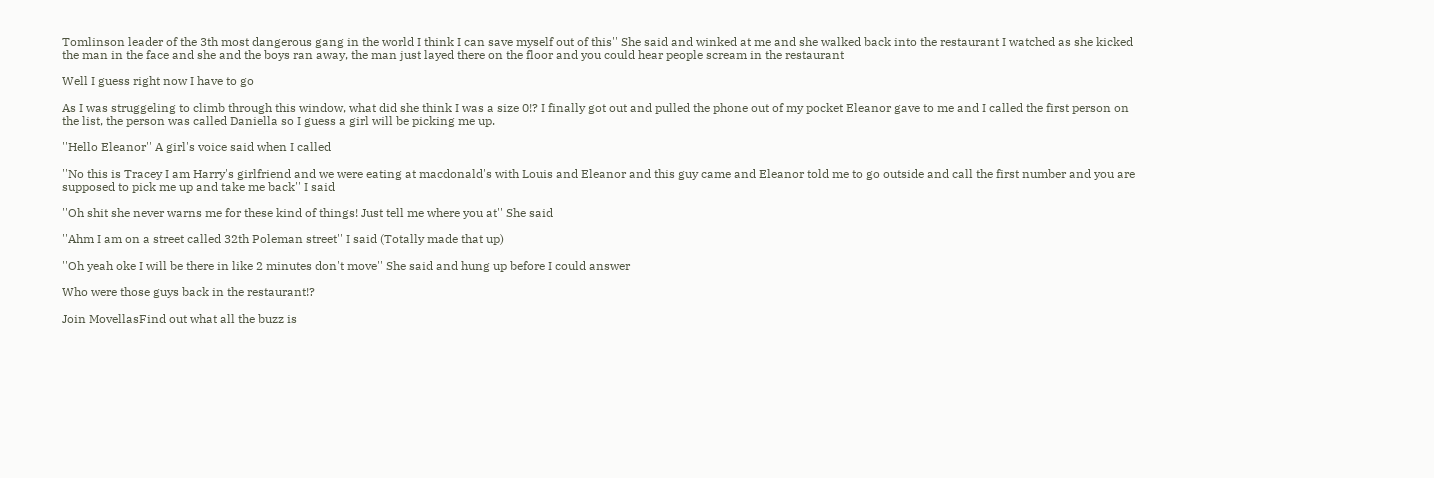Tomlinson leader of the 3th most dangerous gang in the world I think I can save myself out of this'' She said and winked at me and she walked back into the restaurant I watched as she kicked the man in the face and she and the boys ran away, the man just layed there on the floor and you could hear people scream in the restaurant

Well I guess right now I have to go

As I was struggeling to climb through this window, what did she think I was a size 0!? I finally got out and pulled the phone out of my pocket Eleanor gave to me and I called the first person on the list, the person was called Daniella so I guess a girl will be picking me up.

''Hello Eleanor'' A girl's voice said when I called

''No this is Tracey I am Harry's girlfriend and we were eating at macdonald's with Louis and Eleanor and this guy came and Eleanor told me to go outside and call the first number and you are supposed to pick me up and take me back'' I said

''Oh shit she never warns me for these kind of things! Just tell me where you at'' She said

''Ahm I am on a street called 32th Poleman street'' I said (Totally made that up)

''Oh yeah oke I will be there in like 2 minutes don't move'' She said and hung up before I could answer

Who were those guys back in the restaurant!?

Join MovellasFind out what all the buzz is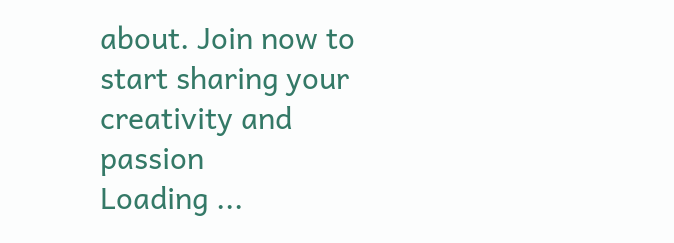about. Join now to start sharing your creativity and passion
Loading ...